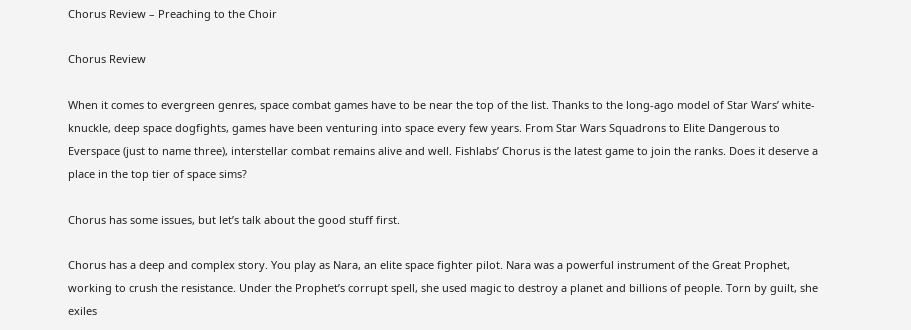Chorus Review – Preaching to the Choir

Chorus Review

When it comes to evergreen genres, space combat games have to be near the top of the list. Thanks to the long-ago model of Star Wars’ white-knuckle, deep space dogfights, games have been venturing into space every few years. From Star Wars Squadrons to Elite Dangerous to Everspace (just to name three), interstellar combat remains alive and well. Fishlabs’ Chorus is the latest game to join the ranks. Does it deserve a place in the top tier of space sims?

Chorus has some issues, but let’s talk about the good stuff first.

Chorus has a deep and complex story. You play as Nara, an elite space fighter pilot. Nara was a powerful instrument of the Great Prophet, working to crush the resistance. Under the Prophet’s corrupt spell, she used magic to destroy a planet and billions of people. Torn by guilt, she exiles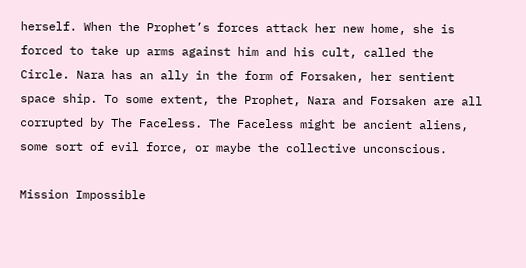herself. When the Prophet’s forces attack her new home, she is forced to take up arms against him and his cult, called the Circle. Nara has an ally in the form of Forsaken, her sentient space ship. To some extent, the Prophet, Nara and Forsaken are all corrupted by The Faceless. The Faceless might be ancient aliens, some sort of evil force, or maybe the collective unconscious.

Mission Impossible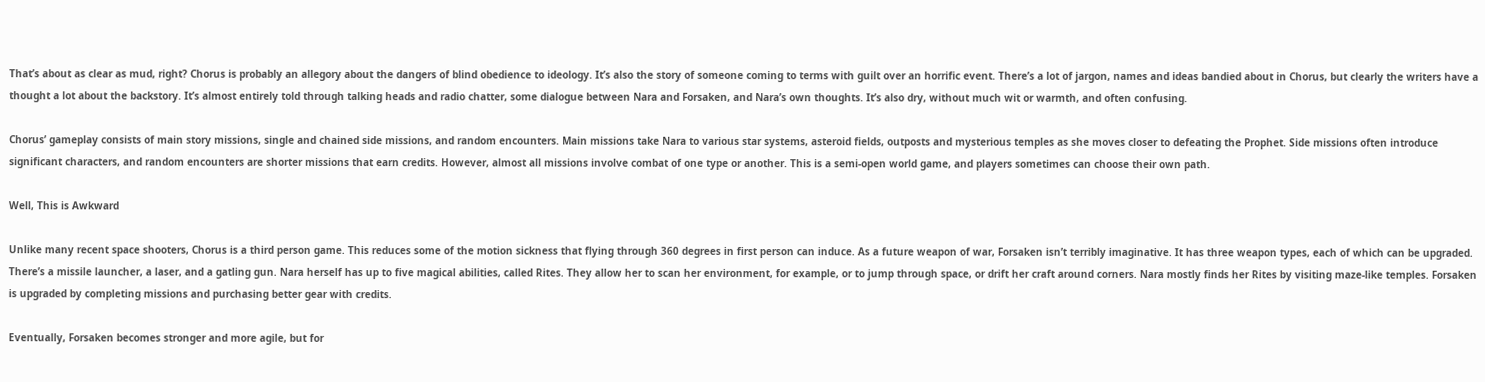That’s about as clear as mud, right? Chorus is probably an allegory about the dangers of blind obedience to ideology. It’s also the story of someone coming to terms with guilt over an horrific event. There’s a lot of jargon, names and ideas bandied about in Chorus, but clearly the writers have a thought a lot about the backstory. It’s almost entirely told through talking heads and radio chatter, some dialogue between Nara and Forsaken, and Nara’s own thoughts. It’s also dry, without much wit or warmth, and often confusing.

Chorus’ gameplay consists of main story missions, single and chained side missions, and random encounters. Main missions take Nara to various star systems, asteroid fields, outposts and mysterious temples as she moves closer to defeating the Prophet. Side missions often introduce significant characters, and random encounters are shorter missions that earn credits. However, almost all missions involve combat of one type or another. This is a semi-open world game, and players sometimes can choose their own path.

Well, This is Awkward

Unlike many recent space shooters, Chorus is a third person game. This reduces some of the motion sickness that flying through 360 degrees in first person can induce. As a future weapon of war, Forsaken isn’t terribly imaginative. It has three weapon types, each of which can be upgraded. There’s a missile launcher, a laser, and a gatling gun. Nara herself has up to five magical abilities, called Rites. They allow her to scan her environment, for example, or to jump through space, or drift her craft around corners. Nara mostly finds her Rites by visiting maze-like temples. Forsaken is upgraded by completing missions and purchasing better gear with credits.

Eventually, Forsaken becomes stronger and more agile, but for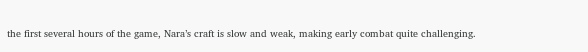the first several hours of the game, Nara’s craft is slow and weak, making early combat quite challenging.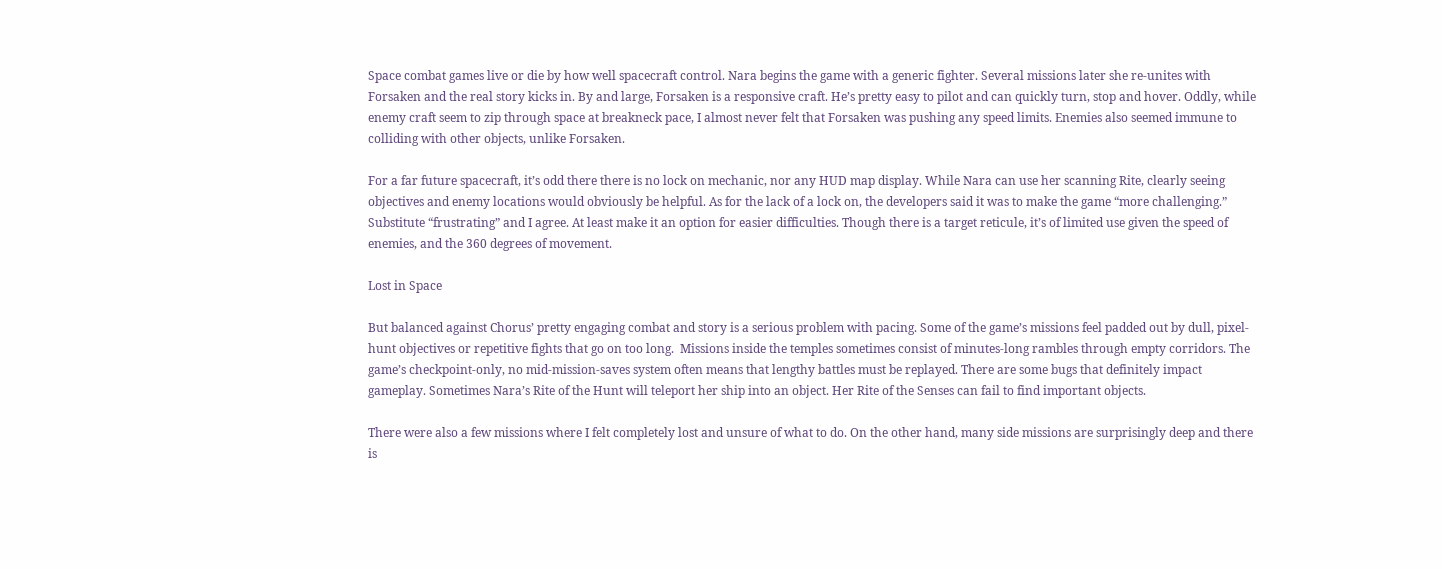Space combat games live or die by how well spacecraft control. Nara begins the game with a generic fighter. Several missions later she re-unites with Forsaken and the real story kicks in. By and large, Forsaken is a responsive craft. He’s pretty easy to pilot and can quickly turn, stop and hover. Oddly, while enemy craft seem to zip through space at breakneck pace, I almost never felt that Forsaken was pushing any speed limits. Enemies also seemed immune to colliding with other objects, unlike Forsaken.

For a far future spacecraft, it’s odd there there is no lock on mechanic, nor any HUD map display. While Nara can use her scanning Rite, clearly seeing objectives and enemy locations would obviously be helpful. As for the lack of a lock on, the developers said it was to make the game “more challenging.” Substitute “frustrating” and I agree. At least make it an option for easier difficulties. Though there is a target reticule, it’s of limited use given the speed of enemies, and the 360 degrees of movement.

Lost in Space

But balanced against Chorus’ pretty engaging combat and story is a serious problem with pacing. Some of the game’s missions feel padded out by dull, pixel-hunt objectives or repetitive fights that go on too long.  Missions inside the temples sometimes consist of minutes-long rambles through empty corridors. The game’s checkpoint-only, no mid-mission-saves system often means that lengthy battles must be replayed. There are some bugs that definitely impact gameplay. Sometimes Nara’s Rite of the Hunt will teleport her ship into an object. Her Rite of the Senses can fail to find important objects.

There were also a few missions where I felt completely lost and unsure of what to do. On the other hand, many side missions are surprisingly deep and there is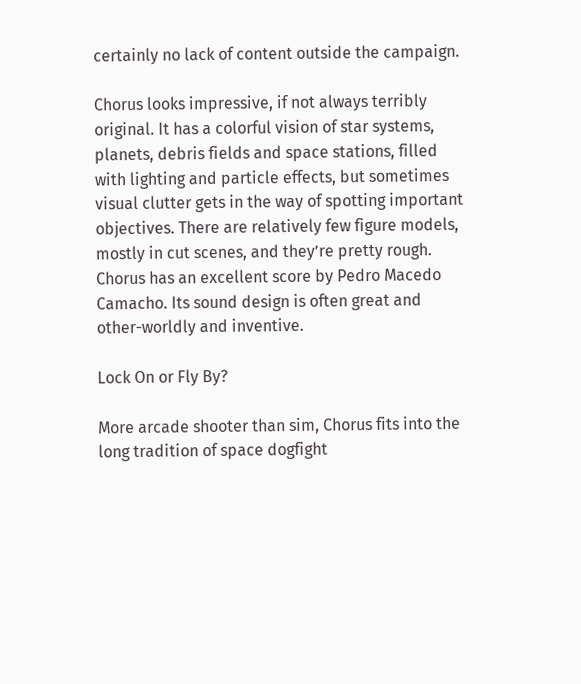certainly no lack of content outside the campaign.

Chorus looks impressive, if not always terribly original. It has a colorful vision of star systems, planets, debris fields and space stations, filled with lighting and particle effects, but sometimes visual clutter gets in the way of spotting important objectives. There are relatively few figure models, mostly in cut scenes, and they’re pretty rough. Chorus has an excellent score by Pedro Macedo Camacho. Its sound design is often great and other-worldly and inventive.

Lock On or Fly By?

More arcade shooter than sim, Chorus fits into the long tradition of space dogfight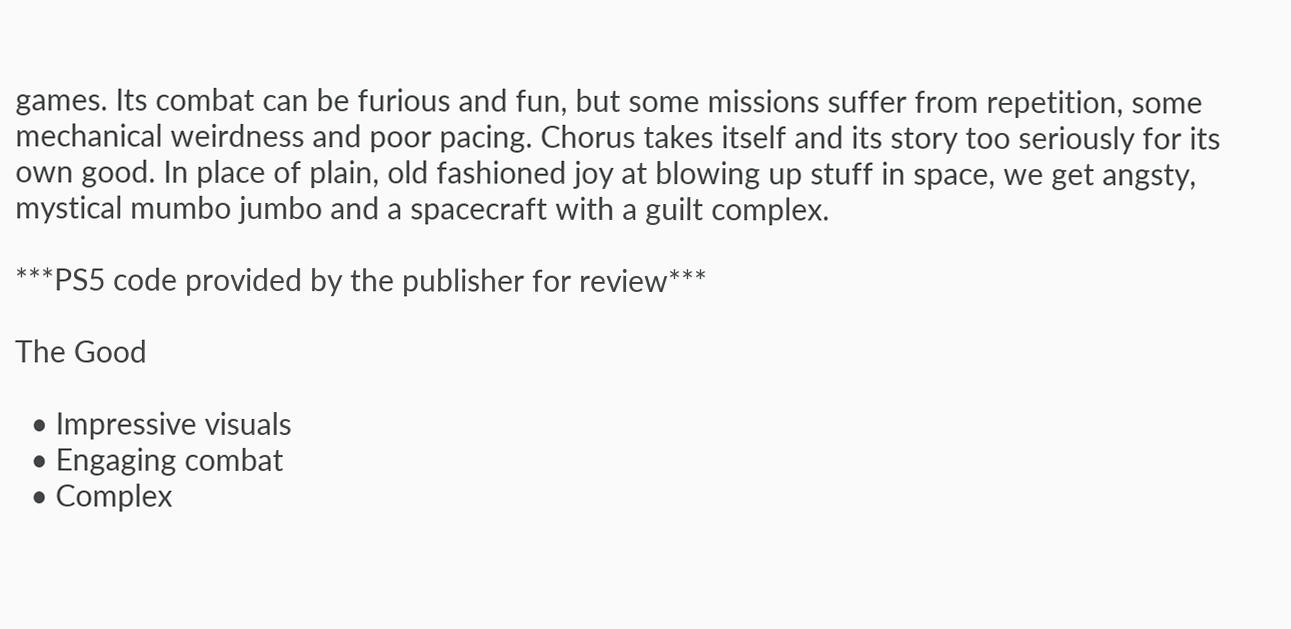games. Its combat can be furious and fun, but some missions suffer from repetition, some mechanical weirdness and poor pacing. Chorus takes itself and its story too seriously for its own good. In place of plain, old fashioned joy at blowing up stuff in space, we get angsty, mystical mumbo jumbo and a spacecraft with a guilt complex.

***PS5 code provided by the publisher for review***

The Good

  • Impressive visuals
  • Engaging combat
  • Complex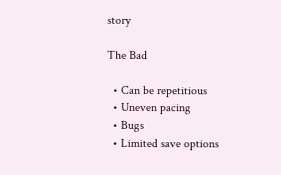story

The Bad

  • Can be repetitious
  • Uneven pacing
  • Bugs
  • Limited save options